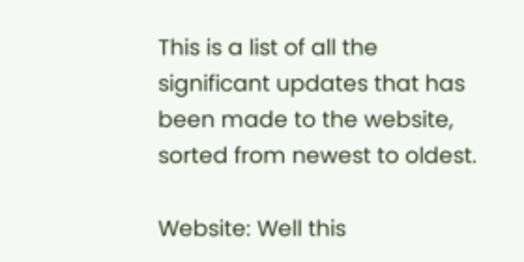This is a list of all the significant updates that has been made to the website, sorted from newest to oldest.

Website: Well this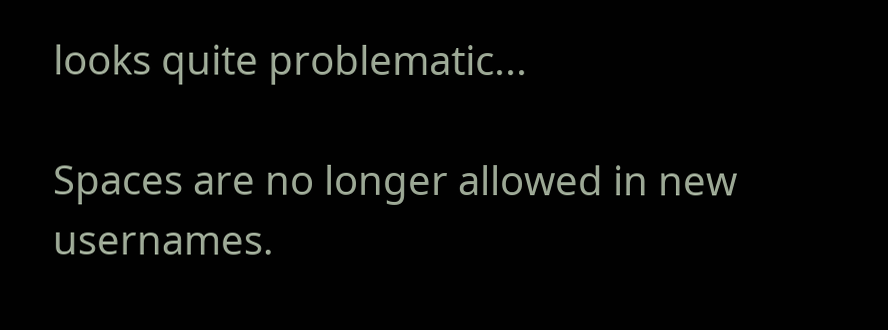looks quite problematic...

Spaces are no longer allowed in new usernames.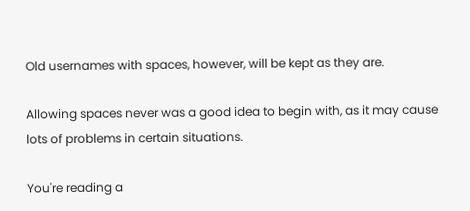Old usernames with spaces, however, will be kept as they are.

Allowing spaces never was a good idea to begin with, as it may cause lots of problems in certain situations.

You're reading a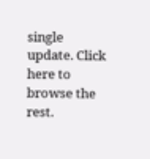single update. Click here to browse the rest.